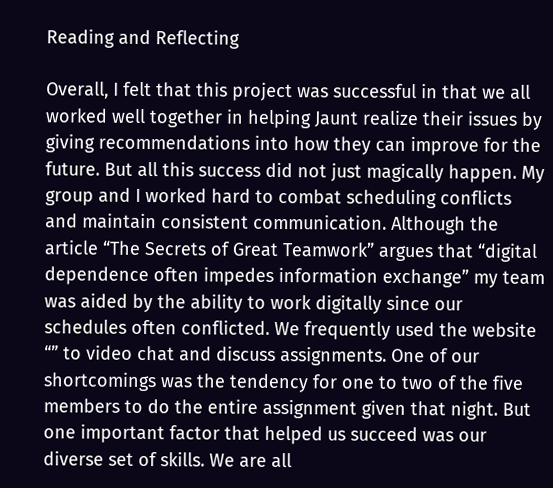Reading and Reflecting

Overall, I felt that this project was successful in that we all worked well together in helping Jaunt realize their issues by giving recommendations into how they can improve for the future. But all this success did not just magically happen. My group and I worked hard to combat scheduling conflicts and maintain consistent communication. Although the article “The Secrets of Great Teamwork” argues that “digital dependence often impedes information exchange” my team was aided by the ability to work digitally since our schedules often conflicted. We frequently used the website “” to video chat and discuss assignments. One of our shortcomings was the tendency for one to two of the five members to do the entire assignment given that night. But one important factor that helped us succeed was our diverse set of skills. We are all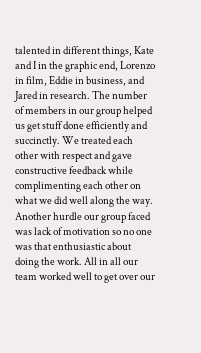talented in different things, Kate and I in the graphic end, Lorenzo in film, Eddie in business, and Jared in research. The number of members in our group helped us get stuff done efficiently and succinctly. We treated each other with respect and gave constructive feedback while complimenting each other on what we did well along the way. Another hurdle our group faced was lack of motivation so no one was that enthusiastic about doing the work. All in all our team worked well to get over our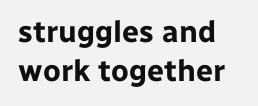struggles and work together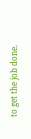to get the job done.